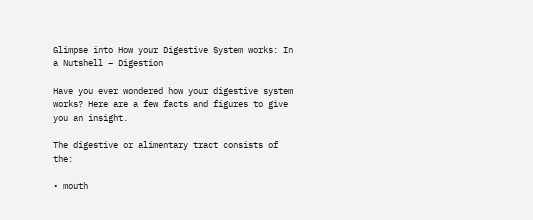Glimpse into How your Digestive System works: In a Nutshell – Digestion

Have you ever wondered how your digestive system works? Here are a few facts and figures to give you an insight.

The digestive or alimentary tract consists of the:

• mouth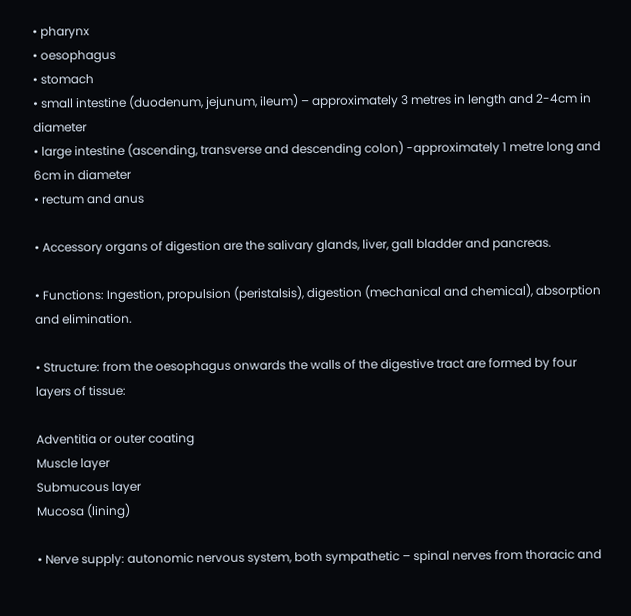• pharynx
• oesophagus
• stomach
• small intestine (duodenum, jejunum, ileum) – approximately 3 metres in length and 2-4cm in diameter
• large intestine (ascending, transverse and descending colon) -approximately 1 metre long and 6cm in diameter
• rectum and anus

• Accessory organs of digestion are the salivary glands, liver, gall bladder and pancreas.

• Functions: Ingestion, propulsion (peristalsis), digestion (mechanical and chemical), absorption and elimination.

• Structure: from the oesophagus onwards the walls of the digestive tract are formed by four layers of tissue:

Adventitia or outer coating
Muscle layer
Submucous layer
Mucosa (lining)

• Nerve supply: autonomic nervous system, both sympathetic – spinal nerves from thoracic and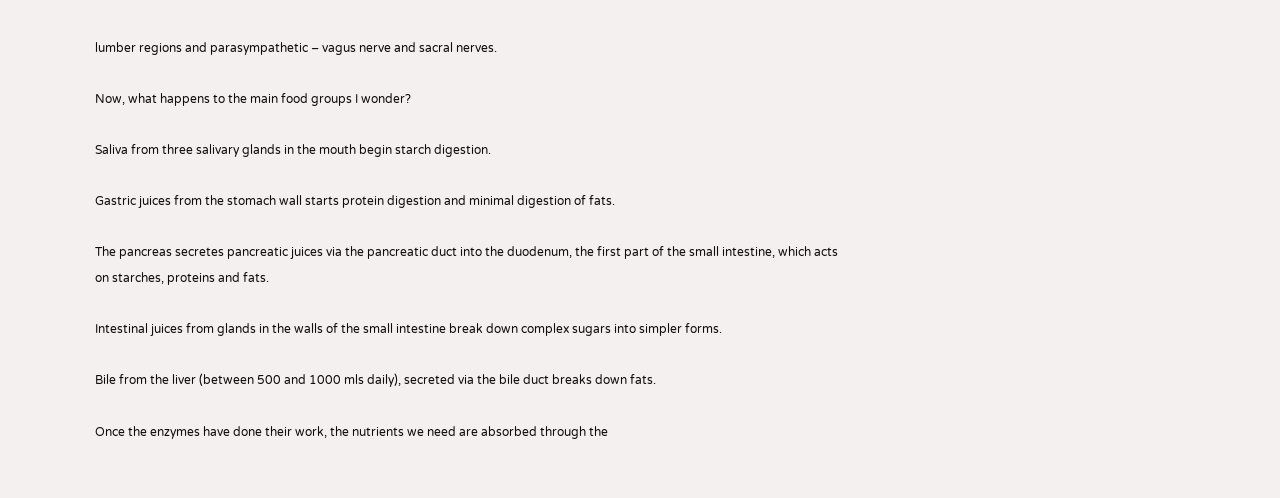lumber regions and parasympathetic – vagus nerve and sacral nerves.

Now, what happens to the main food groups I wonder?

Saliva from three salivary glands in the mouth begin starch digestion.

Gastric juices from the stomach wall starts protein digestion and minimal digestion of fats.

The pancreas secretes pancreatic juices via the pancreatic duct into the duodenum, the first part of the small intestine, which acts on starches, proteins and fats.

Intestinal juices from glands in the walls of the small intestine break down complex sugars into simpler forms.

Bile from the liver (between 500 and 1000 mls daily), secreted via the bile duct breaks down fats.

Once the enzymes have done their work, the nutrients we need are absorbed through the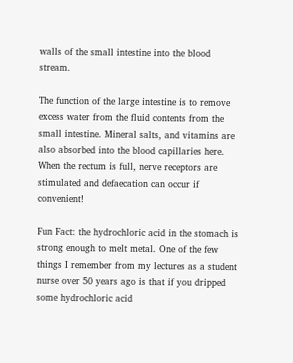walls of the small intestine into the blood stream.

The function of the large intestine is to remove excess water from the fluid contents from the small intestine. Mineral salts, and vitamins are also absorbed into the blood capillaries here. When the rectum is full, nerve receptors are stimulated and defaecation can occur if convenient!

Fun Fact: the hydrochloric acid in the stomach is strong enough to melt metal. One of the few things I remember from my lectures as a student nurse over 50 years ago is that if you dripped some hydrochloric acid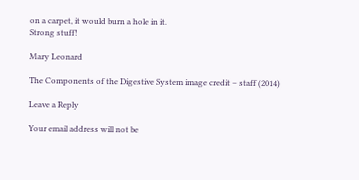on a carpet, it would burn a hole in it.
Strong stuff!

Mary Leonard

The Components of the Digestive System image credit – staff (2014)

Leave a Reply

Your email address will not be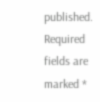published. Required fields are marked *